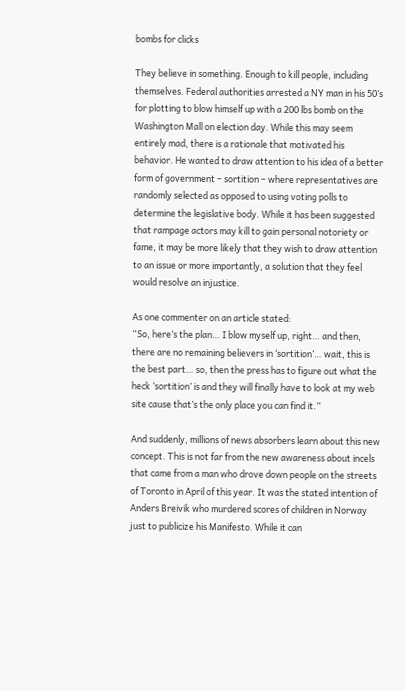bombs for clicks

They believe in something. Enough to kill people, including themselves. Federal authorities arrested a NY man in his 50’s for plotting to blow himself up with a 200 lbs bomb on the Washington Mall on election day. While this may seem entirely mad, there is a rationale that motivated his behavior. He wanted to draw attention to his idea of a better form of government – sortition – where representatives are randomly selected as opposed to using voting polls to determine the legislative body. While it has been suggested that rampage actors may kill to gain personal notoriety or fame, it may be more likely that they wish to draw attention to an issue or more importantly, a solution that they feel would resolve an injustice.

As one commenter on an article stated:
“So, here’s the plan… I blow myself up, right… and then, there are no remaining believers in ‘sortition’… wait, this is the best part… so, then the press has to figure out what the heck ‘sortition’ is and they will finally have to look at my web site cause that’s the only place you can find it.”

And suddenly, millions of news absorbers learn about this new concept. This is not far from the new awareness about incels that came from a man who drove down people on the streets of Toronto in April of this year. It was the stated intention of Anders Breivik who murdered scores of children in Norway just to publicize his Manifesto. While it can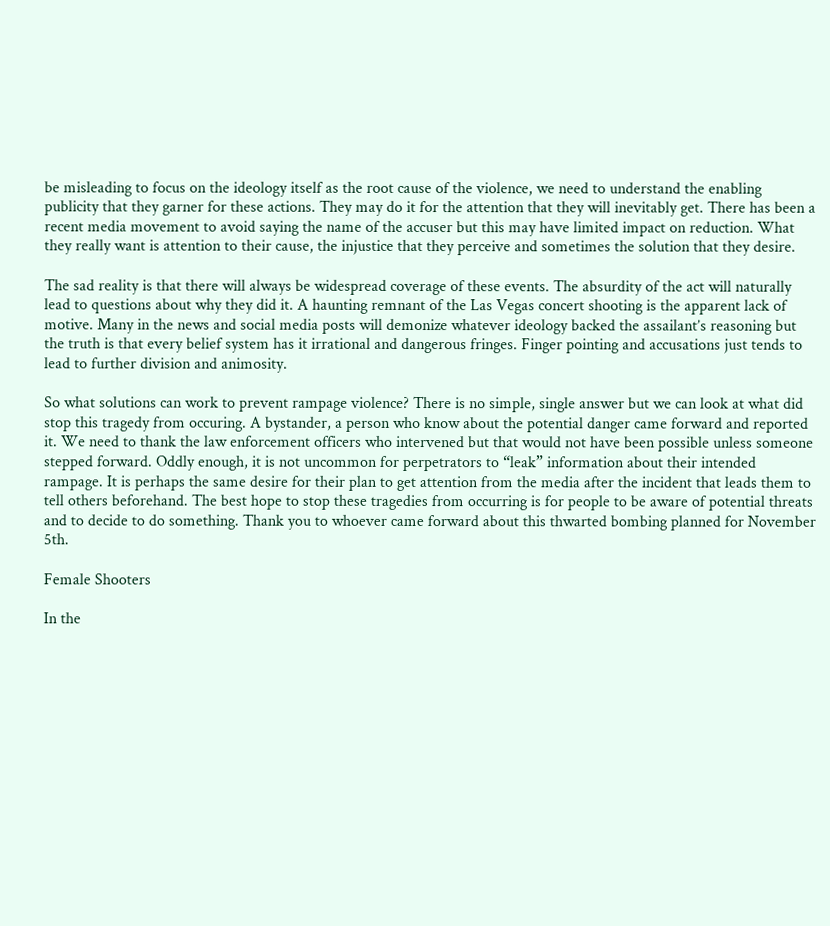be misleading to focus on the ideology itself as the root cause of the violence, we need to understand the enabling publicity that they garner for these actions. They may do it for the attention that they will inevitably get. There has been a recent media movement to avoid saying the name of the accuser but this may have limited impact on reduction. What they really want is attention to their cause, the injustice that they perceive and sometimes the solution that they desire.

The sad reality is that there will always be widespread coverage of these events. The absurdity of the act will naturally lead to questions about why they did it. A haunting remnant of the Las Vegas concert shooting is the apparent lack of motive. Many in the news and social media posts will demonize whatever ideology backed the assailant’s reasoning but the truth is that every belief system has it irrational and dangerous fringes. Finger pointing and accusations just tends to lead to further division and animosity.

So what solutions can work to prevent rampage violence? There is no simple, single answer but we can look at what did stop this tragedy from occuring. A bystander, a person who know about the potential danger came forward and reported it. We need to thank the law enforcement officers who intervened but that would not have been possible unless someone stepped forward. Oddly enough, it is not uncommon for perpetrators to “leak” information about their intended rampage. It is perhaps the same desire for their plan to get attention from the media after the incident that leads them to tell others beforehand. The best hope to stop these tragedies from occurring is for people to be aware of potential threats and to decide to do something. Thank you to whoever came forward about this thwarted bombing planned for November 5th.

Female Shooters

In the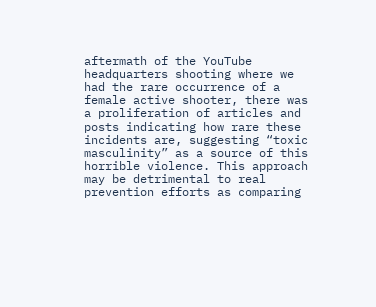aftermath of the YouTube headquarters shooting where we had the rare occurrence of a female active shooter, there was a proliferation of articles and posts indicating how rare these incidents are, suggesting “toxic masculinity” as a source of this horrible violence. This approach may be detrimental to real prevention efforts as comparing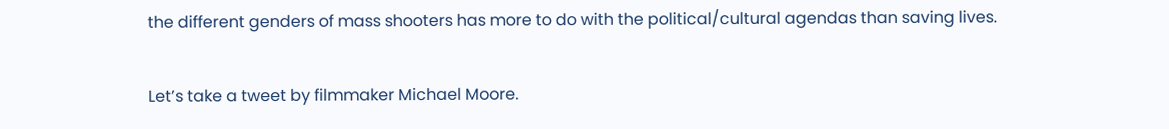the different genders of mass shooters has more to do with the political/cultural agendas than saving lives.

Let’s take a tweet by filmmaker Michael Moore.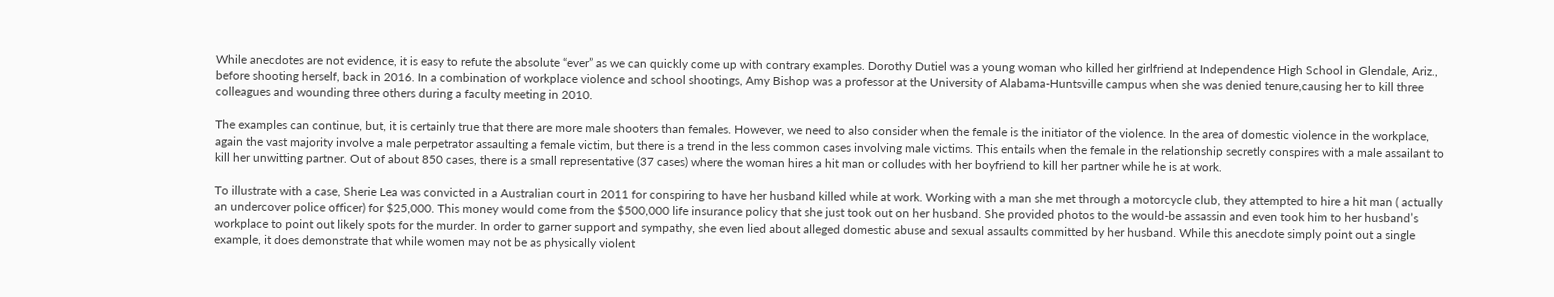While anecdotes are not evidence, it is easy to refute the absolute “ever” as we can quickly come up with contrary examples. Dorothy Dutiel was a young woman who killed her girlfriend at Independence High School in Glendale, Ariz., before shooting herself, back in 2016. In a combination of workplace violence and school shootings, Amy Bishop was a professor at the University of Alabama-Huntsville campus when she was denied tenure,causing her to kill three colleagues and wounding three others during a faculty meeting in 2010.

The examples can continue, but, it is certainly true that there are more male shooters than females. However, we need to also consider when the female is the initiator of the violence. In the area of domestic violence in the workplace, again the vast majority involve a male perpetrator assaulting a female victim, but there is a trend in the less common cases involving male victims. This entails when the female in the relationship secretly conspires with a male assailant to kill her unwitting partner. Out of about 850 cases, there is a small representative (37 cases) where the woman hires a hit man or colludes with her boyfriend to kill her partner while he is at work.

To illustrate with a case, Sherie Lea was convicted in a Australian court in 2011 for conspiring to have her husband killed while at work. Working with a man she met through a motorcycle club, they attempted to hire a hit man ( actually an undercover police officer) for $25,000. This money would come from the $500,000 life insurance policy that she just took out on her husband. She provided photos to the would-be assassin and even took him to her husband’s workplace to point out likely spots for the murder. In order to garner support and sympathy, she even lied about alleged domestic abuse and sexual assaults committed by her husband. While this anecdote simply point out a single example, it does demonstrate that while women may not be as physically violent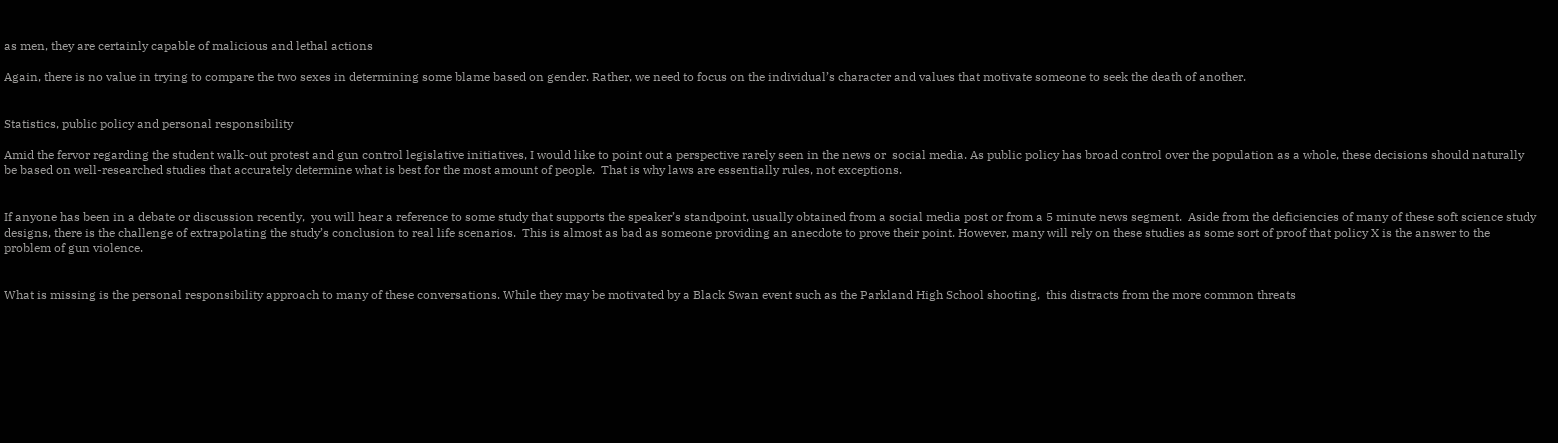as men, they are certainly capable of malicious and lethal actions

Again, there is no value in trying to compare the two sexes in determining some blame based on gender. Rather, we need to focus on the individual’s character and values that motivate someone to seek the death of another.


Statistics, public policy and personal responsibility

Amid the fervor regarding the student walk-out protest and gun control legislative initiatives, I would like to point out a perspective rarely seen in the news or  social media. As public policy has broad control over the population as a whole, these decisions should naturally be based on well-researched studies that accurately determine what is best for the most amount of people.  That is why laws are essentially rules, not exceptions.


If anyone has been in a debate or discussion recently,  you will hear a reference to some study that supports the speaker’s standpoint, usually obtained from a social media post or from a 5 minute news segment.  Aside from the deficiencies of many of these soft science study designs, there is the challenge of extrapolating the study’s conclusion to real life scenarios.  This is almost as bad as someone providing an anecdote to prove their point. However, many will rely on these studies as some sort of proof that policy X is the answer to the problem of gun violence.


What is missing is the personal responsibility approach to many of these conversations. While they may be motivated by a Black Swan event such as the Parkland High School shooting,  this distracts from the more common threats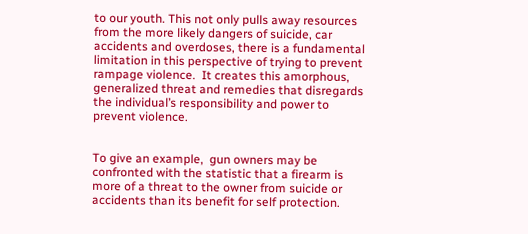to our youth. This not only pulls away resources from the more likely dangers of suicide, car accidents and overdoses, there is a fundamental limitation in this perspective of trying to prevent rampage violence.  It creates this amorphous, generalized threat and remedies that disregards the individual’s responsibility and power to prevent violence.


To give an example,  gun owners may be confronted with the statistic that a firearm is more of a threat to the owner from suicide or accidents than its benefit for self protection.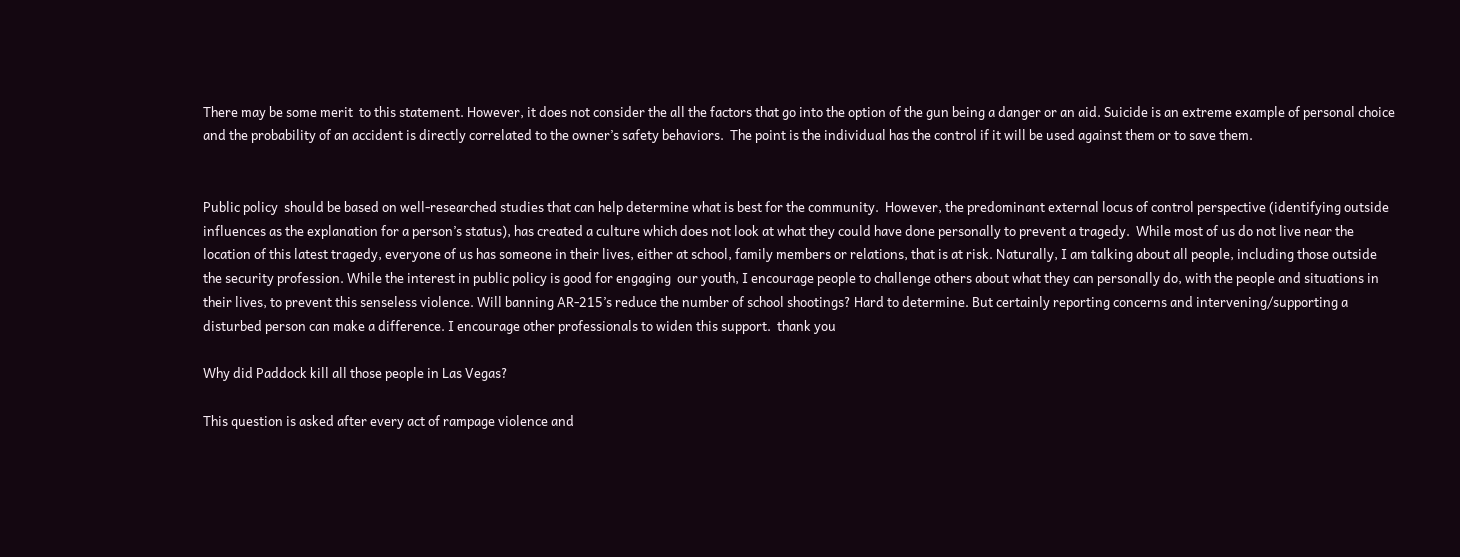There may be some merit  to this statement. However, it does not consider the all the factors that go into the option of the gun being a danger or an aid. Suicide is an extreme example of personal choice and the probability of an accident is directly correlated to the owner’s safety behaviors.  The point is the individual has the control if it will be used against them or to save them.


Public policy  should be based on well-researched studies that can help determine what is best for the community.  However, the predominant external locus of control perspective (identifying outside influences as the explanation for a person’s status), has created a culture which does not look at what they could have done personally to prevent a tragedy.  While most of us do not live near the location of this latest tragedy, everyone of us has someone in their lives, either at school, family members or relations, that is at risk. Naturally, I am talking about all people, including those outside the security profession. While the interest in public policy is good for engaging  our youth, I encourage people to challenge others about what they can personally do, with the people and situations in their lives, to prevent this senseless violence. Will banning AR-215’s reduce the number of school shootings? Hard to determine. But certainly reporting concerns and intervening/supporting a disturbed person can make a difference. I encourage other professionals to widen this support.  thank you

Why did Paddock kill all those people in Las Vegas?

This question is asked after every act of rampage violence and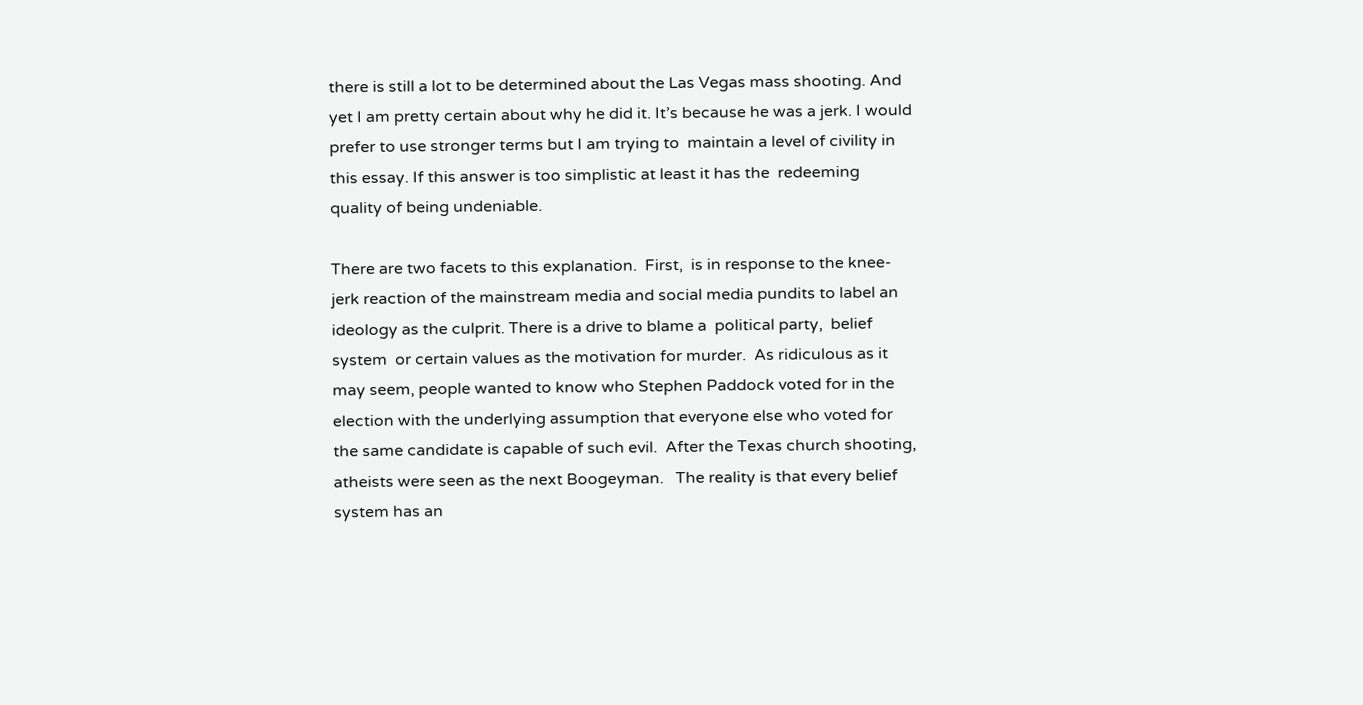there is still a lot to be determined about the Las Vegas mass shooting. And yet I am pretty certain about why he did it. It’s because he was a jerk. I would prefer to use stronger terms but I am trying to  maintain a level of civility in this essay. If this answer is too simplistic at least it has the  redeeming quality of being undeniable.

There are two facets to this explanation.  First,  is in response to the knee-jerk reaction of the mainstream media and social media pundits to label an ideology as the culprit. There is a drive to blame a  political party,  belief system  or certain values as the motivation for murder.  As ridiculous as it may seem, people wanted to know who Stephen Paddock voted for in the election with the underlying assumption that everyone else who voted for the same candidate is capable of such evil.  After the Texas church shooting,  atheists were seen as the next Boogeyman.   The reality is that every belief system has an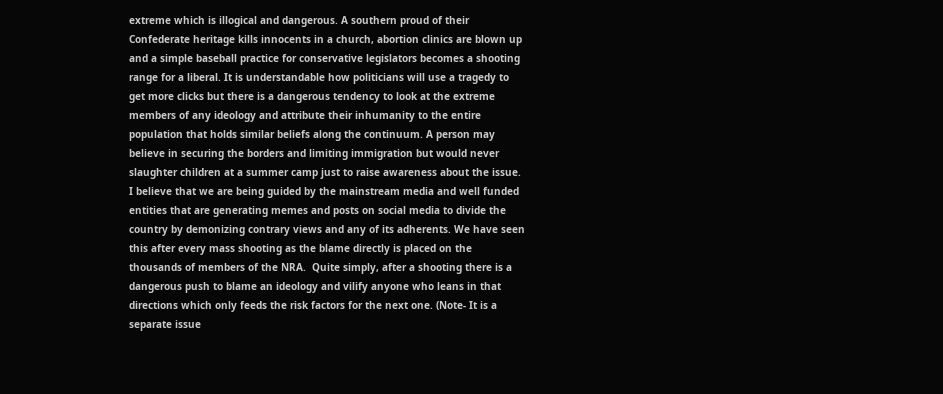extreme which is illogical and dangerous. A southern proud of their Confederate heritage kills innocents in a church, abortion clinics are blown up  and a simple baseball practice for conservative legislators becomes a shooting range for a liberal. It is understandable how politicians will use a tragedy to get more clicks but there is a dangerous tendency to look at the extreme members of any ideology and attribute their inhumanity to the entire population that holds similar beliefs along the continuum. A person may believe in securing the borders and limiting immigration but would never slaughter children at a summer camp just to raise awareness about the issue.  I believe that we are being guided by the mainstream media and well funded entities that are generating memes and posts on social media to divide the country by demonizing contrary views and any of its adherents. We have seen this after every mass shooting as the blame directly is placed on the thousands of members of the NRA.  Quite simply, after a shooting there is a dangerous push to blame an ideology and vilify anyone who leans in that directions which only feeds the risk factors for the next one. (Note- It is a separate issue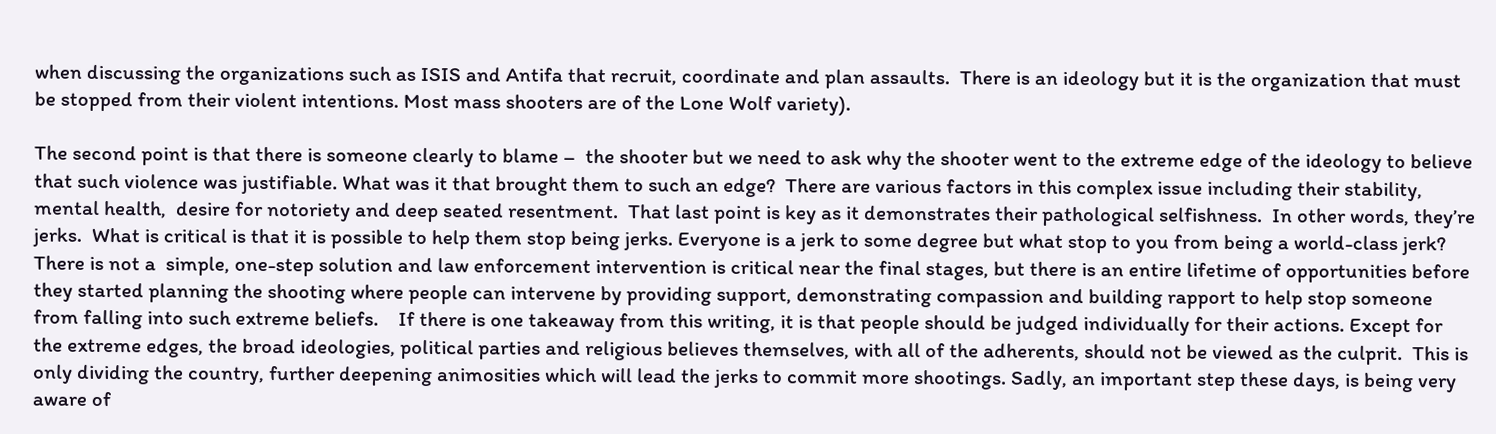when discussing the organizations such as ISIS and Antifa that recruit, coordinate and plan assaults.  There is an ideology but it is the organization that must be stopped from their violent intentions. Most mass shooters are of the Lone Wolf variety).

The second point is that there is someone clearly to blame –  the shooter but we need to ask why the shooter went to the extreme edge of the ideology to believe that such violence was justifiable. What was it that brought them to such an edge?  There are various factors in this complex issue including their stability, mental health,  desire for notoriety and deep seated resentment.  That last point is key as it demonstrates their pathological selfishness.  In other words, they’re jerks.  What is critical is that it is possible to help them stop being jerks. Everyone is a jerk to some degree but what stop to you from being a world-class jerk? There is not a  simple, one-step solution and law enforcement intervention is critical near the final stages, but there is an entire lifetime of opportunities before they started planning the shooting where people can intervene by providing support, demonstrating compassion and building rapport to help stop someone from falling into such extreme beliefs.    If there is one takeaway from this writing, it is that people should be judged individually for their actions. Except for the extreme edges, the broad ideologies, political parties and religious believes themselves, with all of the adherents, should not be viewed as the culprit.  This is only dividing the country, further deepening animosities which will lead the jerks to commit more shootings. Sadly, an important step these days, is being very aware of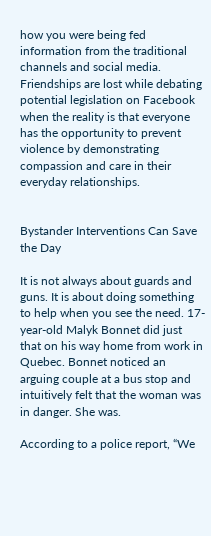how you were being fed information from the traditional channels and social media.  Friendships are lost while debating potential legislation on Facebook when the reality is that everyone has the opportunity to prevent violence by demonstrating compassion and care in their everyday relationships.


Bystander Interventions Can Save the Day

It is not always about guards and guns. It is about doing something to help when you see the need. 17-year-old Malyk Bonnet did just that on his way home from work in Quebec. Bonnet noticed an arguing couple at a bus stop and intuitively felt that the woman was in danger. She was.

According to a police report, “We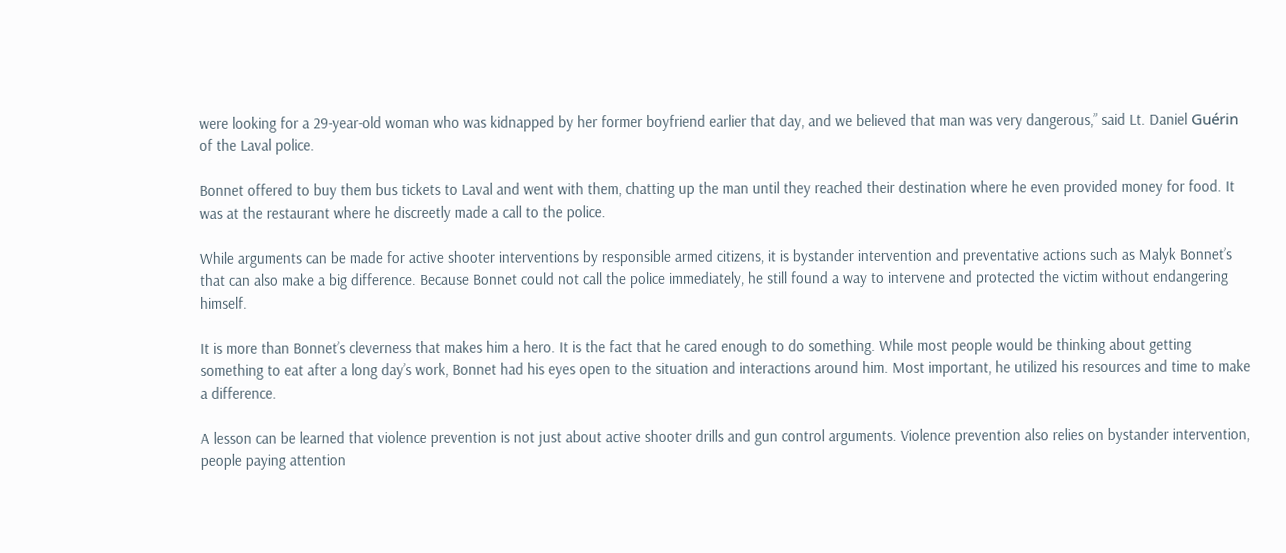were looking for a 29-year-old woman who was kidnapped by her former boyfriend earlier that day, and we believed that man was very dangerous,” said Lt. Daniel Guérin of the Laval police.

Bonnet offered to buy them bus tickets to Laval and went with them, chatting up the man until they reached their destination where he even provided money for food. It was at the restaurant where he discreetly made a call to the police.

While arguments can be made for active shooter interventions by responsible armed citizens, it is bystander intervention and preventative actions such as Malyk Bonnet’s that can also make a big difference. Because Bonnet could not call the police immediately, he still found a way to intervene and protected the victim without endangering himself.

It is more than Bonnet’s cleverness that makes him a hero. It is the fact that he cared enough to do something. While most people would be thinking about getting something to eat after a long day’s work, Bonnet had his eyes open to the situation and interactions around him. Most important, he utilized his resources and time to make a difference.

A lesson can be learned that violence prevention is not just about active shooter drills and gun control arguments. Violence prevention also relies on bystander intervention, people paying attention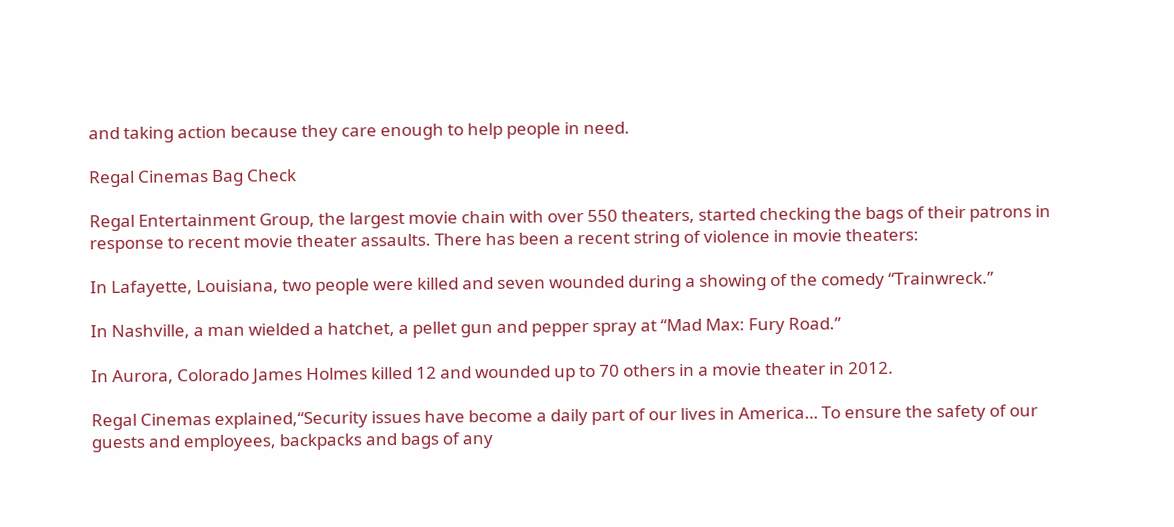and taking action because they care enough to help people in need.

Regal Cinemas Bag Check

Regal Entertainment Group, the largest movie chain with over 550 theaters, started checking the bags of their patrons in response to recent movie theater assaults. There has been a recent string of violence in movie theaters:

In Lafayette, Louisiana, two people were killed and seven wounded during a showing of the comedy “Trainwreck.”

In Nashville, a man wielded a hatchet, a pellet gun and pepper spray at “Mad Max: Fury Road.”

In Aurora, Colorado James Holmes killed 12 and wounded up to 70 others in a movie theater in 2012.

Regal Cinemas explained,“Security issues have become a daily part of our lives in America… To ensure the safety of our guests and employees, backpacks and bags of any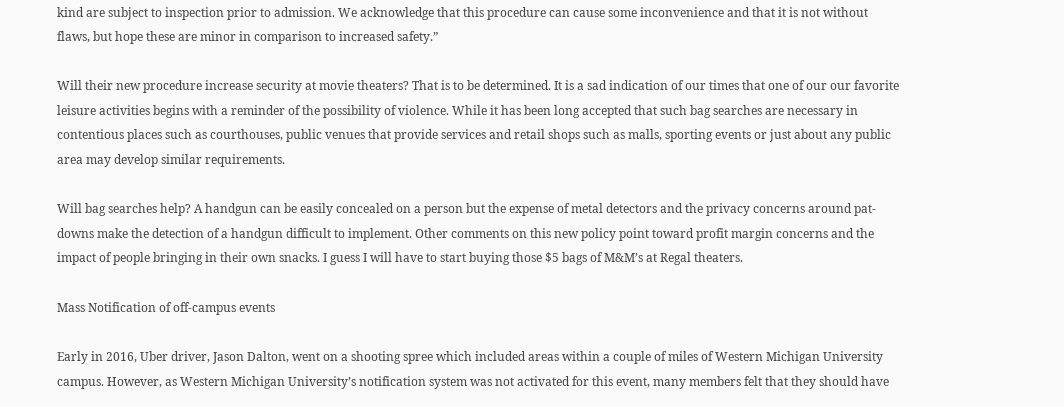kind are subject to inspection prior to admission. We acknowledge that this procedure can cause some inconvenience and that it is not without flaws, but hope these are minor in comparison to increased safety.”

Will their new procedure increase security at movie theaters? That is to be determined. It is a sad indication of our times that one of our our favorite leisure activities begins with a reminder of the possibility of violence. While it has been long accepted that such bag searches are necessary in contentious places such as courthouses, public venues that provide services and retail shops such as malls, sporting events or just about any public area may develop similar requirements.

Will bag searches help? A handgun can be easily concealed on a person but the expense of metal detectors and the privacy concerns around pat-downs make the detection of a handgun difficult to implement. Other comments on this new policy point toward profit margin concerns and the impact of people bringing in their own snacks. I guess I will have to start buying those $5 bags of M&M’s at Regal theaters.

Mass Notification of off-campus events

Early in 2016, Uber driver, Jason Dalton, went on a shooting spree which included areas within a couple of miles of Western Michigan University campus. However, as Western Michigan University’s notification system was not activated for this event, many members felt that they should have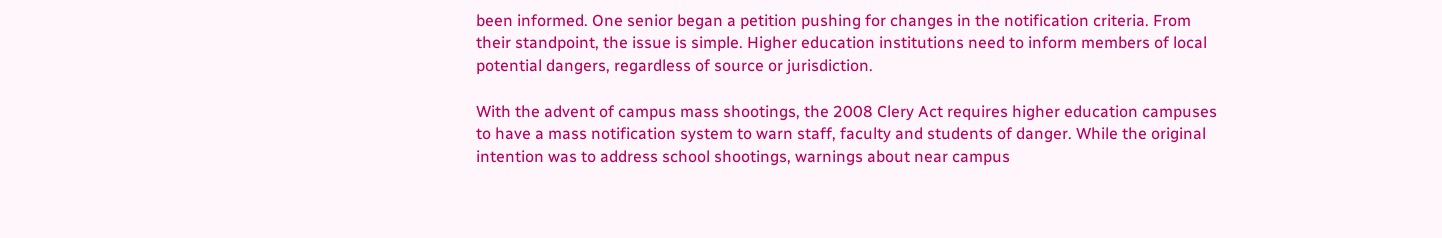been informed. One senior began a petition pushing for changes in the notification criteria. From their standpoint, the issue is simple. Higher education institutions need to inform members of local potential dangers, regardless of source or jurisdiction.

With the advent of campus mass shootings, the 2008 Clery Act requires higher education campuses to have a mass notification system to warn staff, faculty and students of danger. While the original intention was to address school shootings, warnings about near campus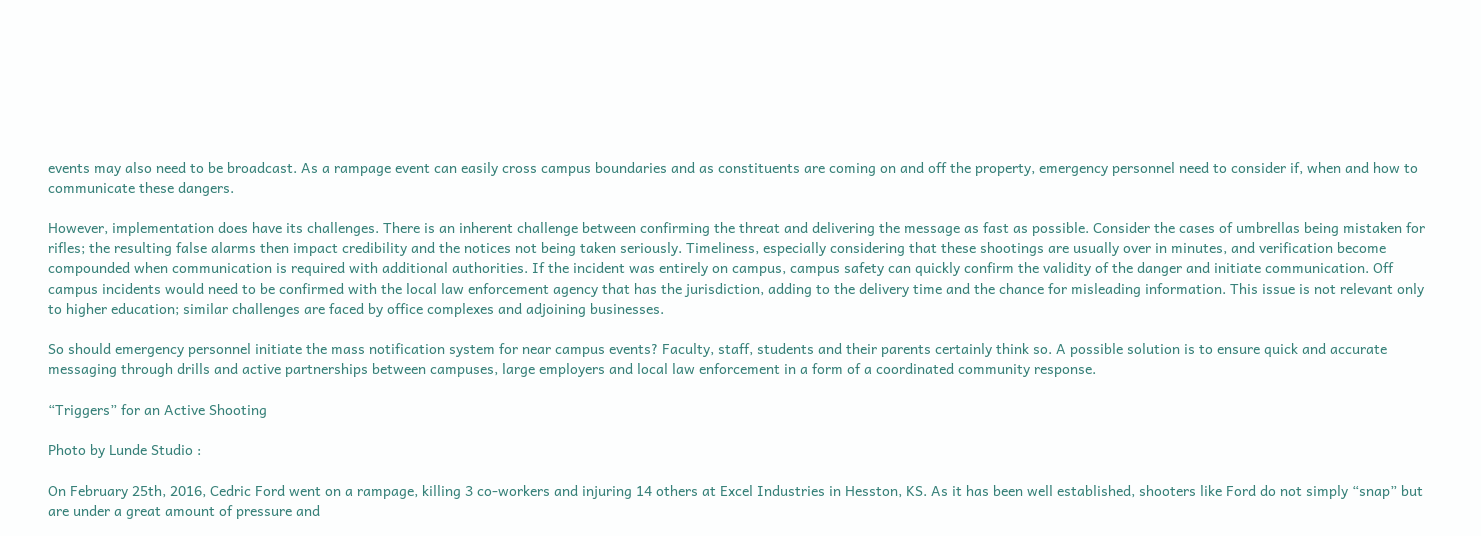events may also need to be broadcast. As a rampage event can easily cross campus boundaries and as constituents are coming on and off the property, emergency personnel need to consider if, when and how to communicate these dangers.

However, implementation does have its challenges. There is an inherent challenge between confirming the threat and delivering the message as fast as possible. Consider the cases of umbrellas being mistaken for rifles; the resulting false alarms then impact credibility and the notices not being taken seriously. Timeliness, especially considering that these shootings are usually over in minutes, and verification become compounded when communication is required with additional authorities. If the incident was entirely on campus, campus safety can quickly confirm the validity of the danger and initiate communication. Off campus incidents would need to be confirmed with the local law enforcement agency that has the jurisdiction, adding to the delivery time and the chance for misleading information. This issue is not relevant only to higher education; similar challenges are faced by office complexes and adjoining businesses.

So should emergency personnel initiate the mass notification system for near campus events? Faculty, staff, students and their parents certainly think so. A possible solution is to ensure quick and accurate messaging through drills and active partnerships between campuses, large employers and local law enforcement in a form of a coordinated community response.

“Triggers” for an Active Shooting

Photo by Lunde Studio :

On February 25th, 2016, Cedric Ford went on a rampage, killing 3 co-workers and injuring 14 others at Excel Industries in Hesston, KS. As it has been well established, shooters like Ford do not simply “snap” but are under a great amount of pressure and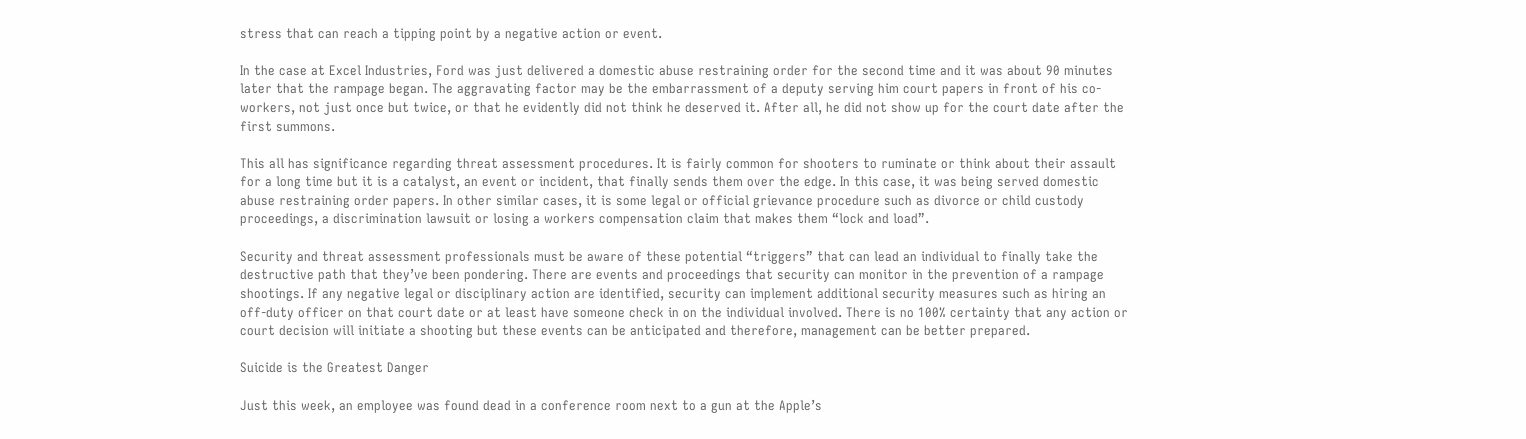stress that can reach a tipping point by a negative action or event.

In the case at Excel Industries, Ford was just delivered a domestic abuse restraining order for the second time and it was about 90 minutes later that the rampage began. The aggravating factor may be the embarrassment of a deputy serving him court papers in front of his co-workers, not just once but twice, or that he evidently did not think he deserved it. After all, he did not show up for the court date after the first summons.

This all has significance regarding threat assessment procedures. It is fairly common for shooters to ruminate or think about their assault for a long time but it is a catalyst, an event or incident, that finally sends them over the edge. In this case, it was being served domestic abuse restraining order papers. In other similar cases, it is some legal or official grievance procedure such as divorce or child custody proceedings, a discrimination lawsuit or losing a workers compensation claim that makes them “lock and load”.

Security and threat assessment professionals must be aware of these potential “triggers” that can lead an individual to finally take the destructive path that they’ve been pondering. There are events and proceedings that security can monitor in the prevention of a rampage shootings. If any negative legal or disciplinary action are identified, security can implement additional security measures such as hiring an off-duty officer on that court date or at least have someone check in on the individual involved. There is no 100% certainty that any action or court decision will initiate a shooting but these events can be anticipated and therefore, management can be better prepared.

Suicide is the Greatest Danger

Just this week, an employee was found dead in a conference room next to a gun at the Apple’s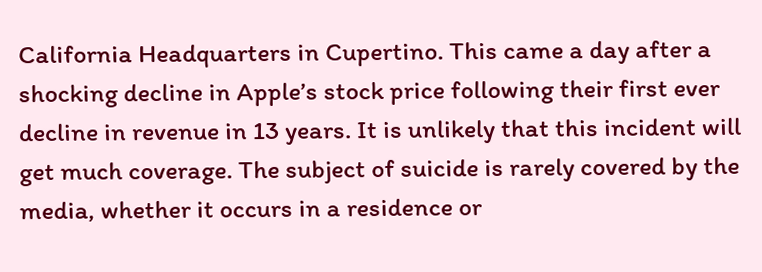California Headquarters in Cupertino. This came a day after a shocking decline in Apple’s stock price following their first ever decline in revenue in 13 years. It is unlikely that this incident will get much coverage. The subject of suicide is rarely covered by the media, whether it occurs in a residence or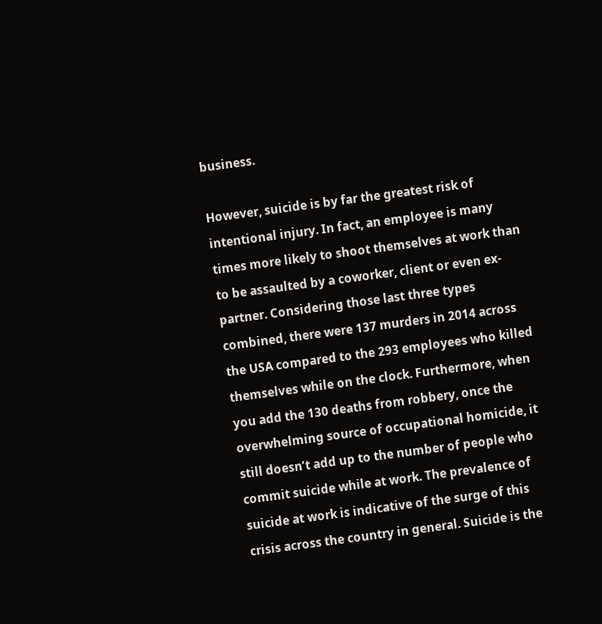business.

However, suicide is by far the greatest risk of intentional injury. In fact, an employee is many times more likely to shoot themselves at work than to be assaulted by a coworker, client or even ex-partner. Considering those last three types combined, there were 137 murders in 2014 across the USA compared to the 293 employees who killed themselves while on the clock. Furthermore, when you add the 130 deaths from robbery, once the overwhelming source of occupational homicide, it still doesn’t add up to the number of people who commit suicide while at work. The prevalence of suicide at work is indicative of the surge of this crisis across the country in general. Suicide is the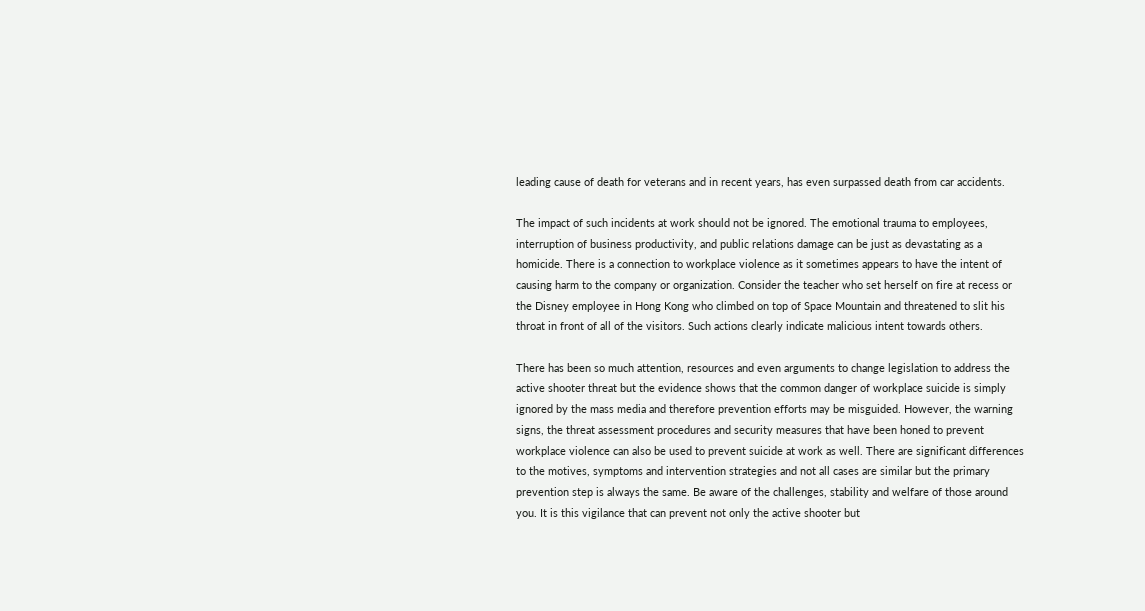leading cause of death for veterans and in recent years, has even surpassed death from car accidents.

The impact of such incidents at work should not be ignored. The emotional trauma to employees, interruption of business productivity, and public relations damage can be just as devastating as a homicide. There is a connection to workplace violence as it sometimes appears to have the intent of causing harm to the company or organization. Consider the teacher who set herself on fire at recess or the Disney employee in Hong Kong who climbed on top of Space Mountain and threatened to slit his throat in front of all of the visitors. Such actions clearly indicate malicious intent towards others.

There has been so much attention, resources and even arguments to change legislation to address the active shooter threat but the evidence shows that the common danger of workplace suicide is simply ignored by the mass media and therefore prevention efforts may be misguided. However, the warning signs, the threat assessment procedures and security measures that have been honed to prevent workplace violence can also be used to prevent suicide at work as well. There are significant differences to the motives, symptoms and intervention strategies and not all cases are similar but the primary prevention step is always the same. Be aware of the challenges, stability and welfare of those around you. It is this vigilance that can prevent not only the active shooter but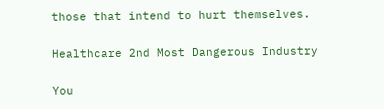those that intend to hurt themselves.

Healthcare 2nd Most Dangerous Industry

You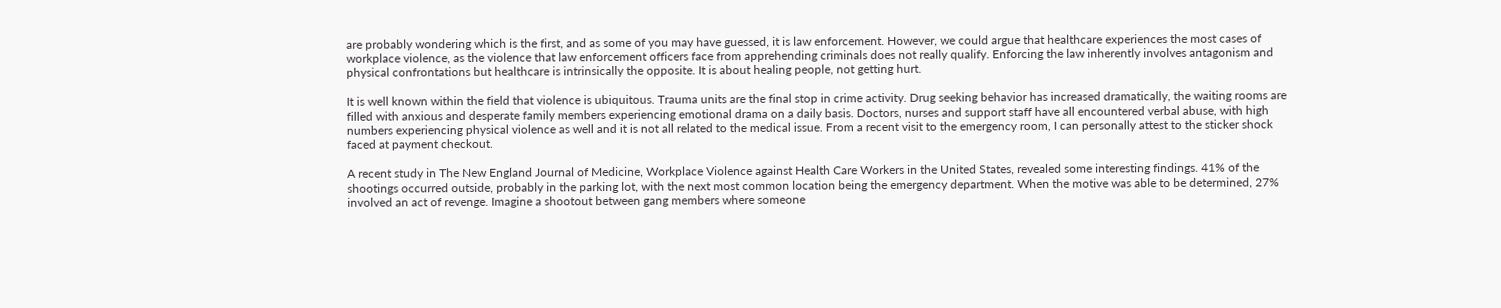are probably wondering which is the first, and as some of you may have guessed, it is law enforcement. However, we could argue that healthcare experiences the most cases of workplace violence, as the violence that law enforcement officers face from apprehending criminals does not really qualify. Enforcing the law inherently involves antagonism and physical confrontations but healthcare is intrinsically the opposite. It is about healing people, not getting hurt.

It is well known within the field that violence is ubiquitous. Trauma units are the final stop in crime activity. Drug seeking behavior has increased dramatically, the waiting rooms are filled with anxious and desperate family members experiencing emotional drama on a daily basis. Doctors, nurses and support staff have all encountered verbal abuse, with high numbers experiencing physical violence as well and it is not all related to the medical issue. From a recent visit to the emergency room, I can personally attest to the sticker shock faced at payment checkout.

A recent study in The New England Journal of Medicine, Workplace Violence against Health Care Workers in the United States, revealed some interesting findings. 41% of the shootings occurred outside, probably in the parking lot, with the next most common location being the emergency department. When the motive was able to be determined, 27% involved an act of revenge. Imagine a shootout between gang members where someone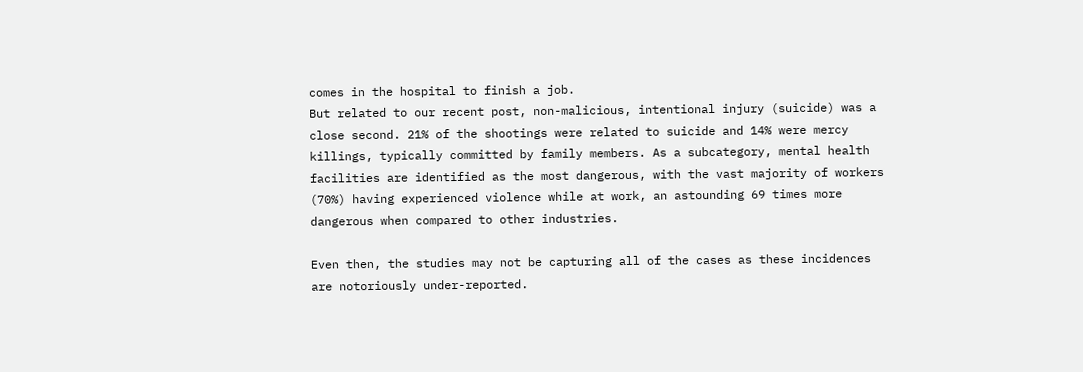comes in the hospital to finish a job.
But related to our recent post, non-malicious, intentional injury (suicide) was a close second. 21% of the shootings were related to suicide and 14% were mercy killings, typically committed by family members. As a subcategory, mental health facilities are identified as the most dangerous, with the vast majority of workers (70%) having experienced violence while at work, an astounding 69 times more dangerous when compared to other industries.

Even then, the studies may not be capturing all of the cases as these incidences are notoriously under-reported.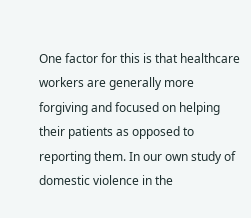One factor for this is that healthcare workers are generally more forgiving and focused on helping their patients as opposed to reporting them. In our own study of domestic violence in the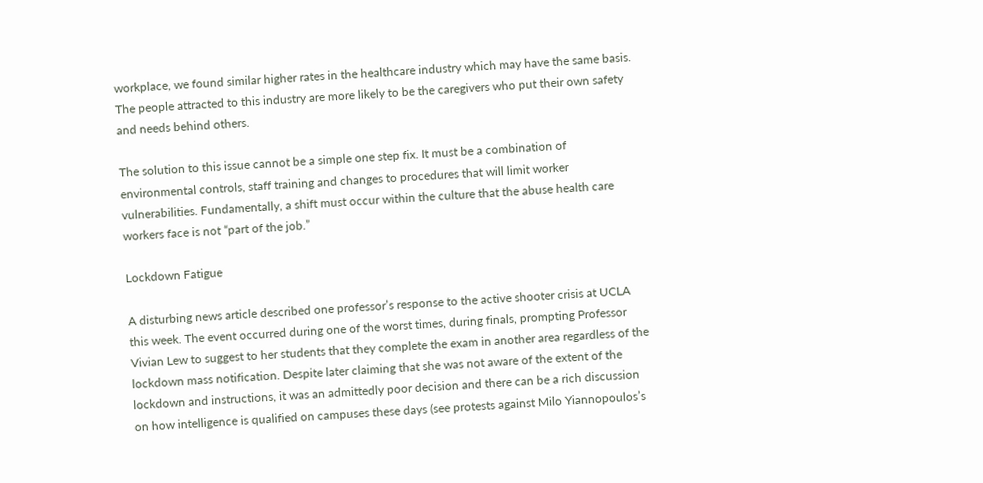workplace, we found similar higher rates in the healthcare industry which may have the same basis. The people attracted to this industry are more likely to be the caregivers who put their own safety and needs behind others.

The solution to this issue cannot be a simple one step fix. It must be a combination of environmental controls, staff training and changes to procedures that will limit worker vulnerabilities. Fundamentally, a shift must occur within the culture that the abuse health care workers face is not “part of the job.”

Lockdown Fatigue

A disturbing news article described one professor’s response to the active shooter crisis at UCLA this week. The event occurred during one of the worst times, during finals, prompting Professor Vivian Lew to suggest to her students that they complete the exam in another area regardless of the lockdown mass notification. Despite later claiming that she was not aware of the extent of the lockdown and instructions, it was an admittedly poor decision and there can be a rich discussion on how intelligence is qualified on campuses these days (see protests against Milo Yiannopoulos’s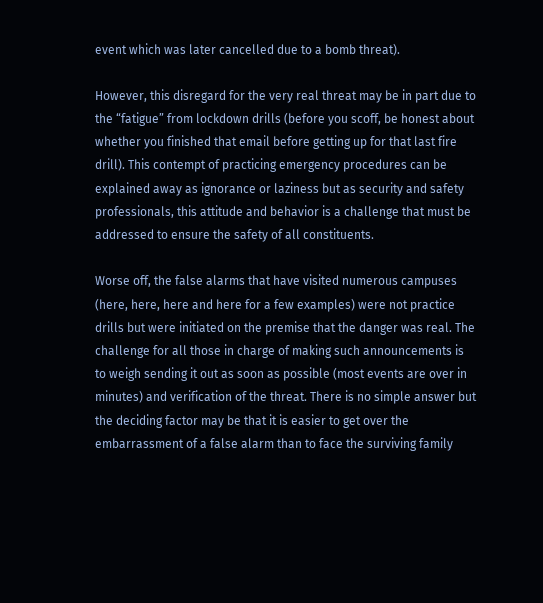event which was later cancelled due to a bomb threat).

However, this disregard for the very real threat may be in part due to the “fatigue” from lockdown drills (before you scoff, be honest about whether you finished that email before getting up for that last fire drill). This contempt of practicing emergency procedures can be explained away as ignorance or laziness but as security and safety professionals, this attitude and behavior is a challenge that must be addressed to ensure the safety of all constituents.

Worse off, the false alarms that have visited numerous campuses (here, here, here and here for a few examples) were not practice drills but were initiated on the premise that the danger was real. The challenge for all those in charge of making such announcements is to weigh sending it out as soon as possible (most events are over in minutes) and verification of the threat. There is no simple answer but the deciding factor may be that it is easier to get over the embarrassment of a false alarm than to face the surviving family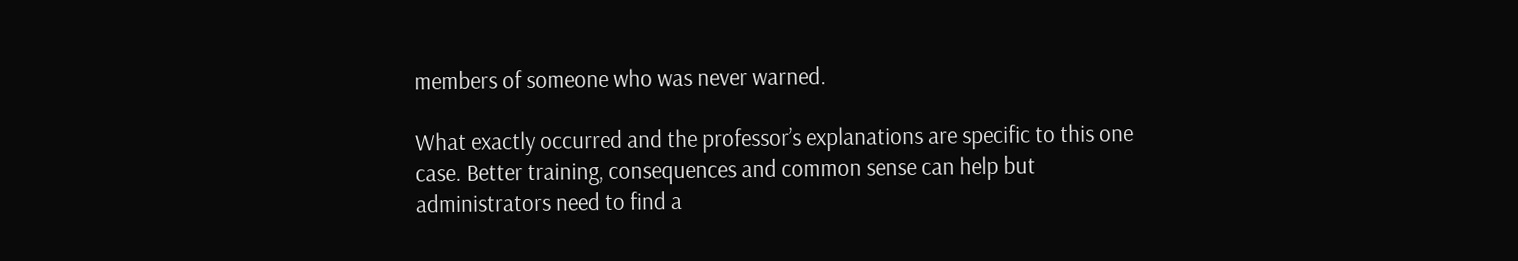members of someone who was never warned.

What exactly occurred and the professor’s explanations are specific to this one case. Better training, consequences and common sense can help but administrators need to find a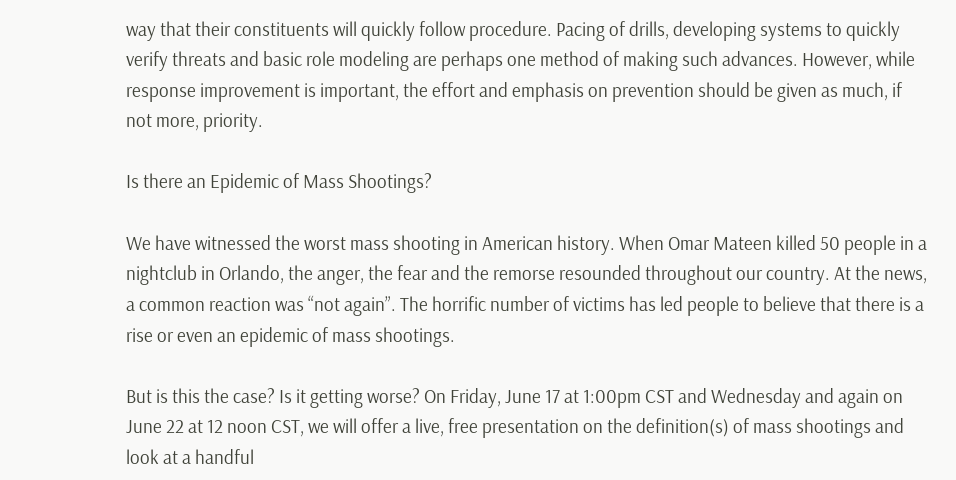way that their constituents will quickly follow procedure. Pacing of drills, developing systems to quickly verify threats and basic role modeling are perhaps one method of making such advances. However, while response improvement is important, the effort and emphasis on prevention should be given as much, if not more, priority.

Is there an Epidemic of Mass Shootings?

We have witnessed the worst mass shooting in American history. When Omar Mateen killed 50 people in a nightclub in Orlando, the anger, the fear and the remorse resounded throughout our country. At the news, a common reaction was “not again”. The horrific number of victims has led people to believe that there is a rise or even an epidemic of mass shootings.

But is this the case? Is it getting worse? On Friday, June 17 at 1:00pm CST and Wednesday and again on June 22 at 12 noon CST, we will offer a live, free presentation on the definition(s) of mass shootings and look at a handful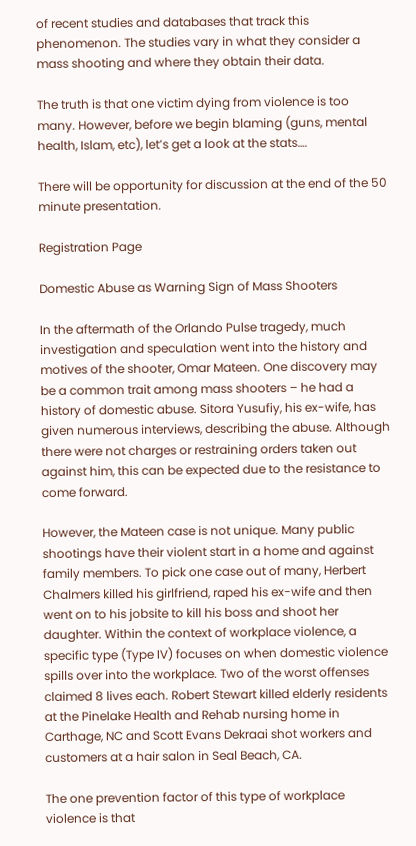of recent studies and databases that track this phenomenon. The studies vary in what they consider a mass shooting and where they obtain their data.

The truth is that one victim dying from violence is too many. However, before we begin blaming (guns, mental health, Islam, etc), let’s get a look at the stats….

There will be opportunity for discussion at the end of the 50 minute presentation.

Registration Page

Domestic Abuse as Warning Sign of Mass Shooters

In the aftermath of the Orlando Pulse tragedy, much investigation and speculation went into the history and motives of the shooter, Omar Mateen. One discovery may be a common trait among mass shooters – he had a history of domestic abuse. Sitora Yusufiy, his ex-wife, has given numerous interviews, describing the abuse. Although there were not charges or restraining orders taken out against him, this can be expected due to the resistance to come forward.

However, the Mateen case is not unique. Many public shootings have their violent start in a home and against family members. To pick one case out of many, Herbert Chalmers killed his girlfriend, raped his ex-wife and then went on to his jobsite to kill his boss and shoot her daughter. Within the context of workplace violence, a specific type (Type IV) focuses on when domestic violence spills over into the workplace. Two of the worst offenses claimed 8 lives each. Robert Stewart killed elderly residents at the Pinelake Health and Rehab nursing home in Carthage, NC and Scott Evans Dekraai shot workers and customers at a hair salon in Seal Beach, CA.

The one prevention factor of this type of workplace violence is that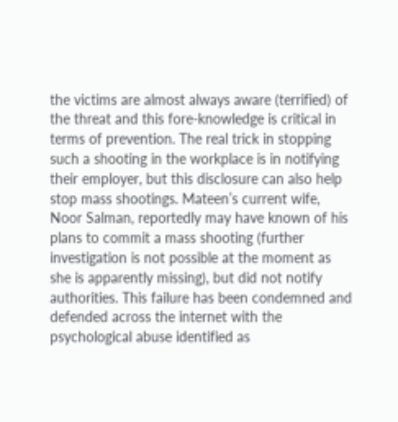the victims are almost always aware (terrified) of the threat and this fore-knowledge is critical in terms of prevention. The real trick in stopping such a shooting in the workplace is in notifying their employer, but this disclosure can also help stop mass shootings. Mateen’s current wife, Noor Salman, reportedly may have known of his plans to commit a mass shooting (further investigation is not possible at the moment as she is apparently missing), but did not notify authorities. This failure has been condemned and defended across the internet with the psychological abuse identified as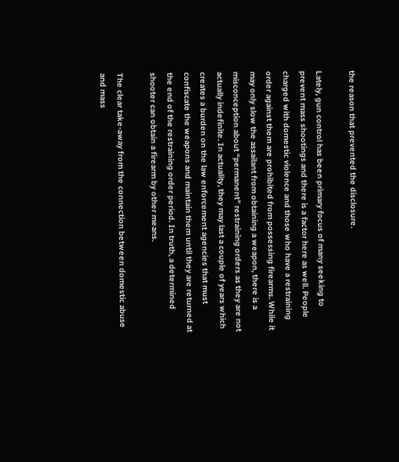the reason that prevented the disclosure.

Lately, gun control has been primary focus of many seeking to prevent mass shootings and there is a factor here as well. People charged with domestic violence and those who have a restraining order against them are prohibited from possessing firearms. While it may only slow the assailant from obtaining a weapon, there is a misconception about “permanent” restraining orders as they are not actually indefinite. In actuality, they may last a couple of years which creates a burden on the law enforcement agencies that must confiscate the weapons and maintain them until they are returned at the end of the restraining order period. In truth, a determined shooter can obtain a firearm by other means.

The clear take-away from the connection between domestic abuse and mass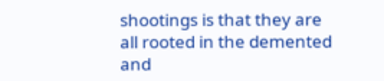shootings is that they are all rooted in the demented and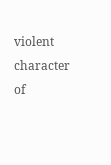violent character of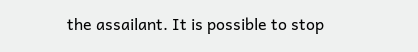the assailant. It is possible to stop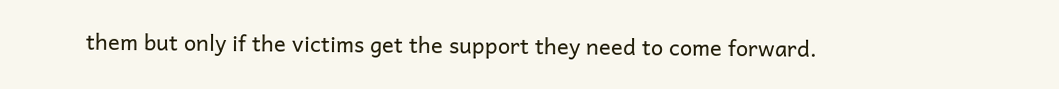them but only if the victims get the support they need to come forward.